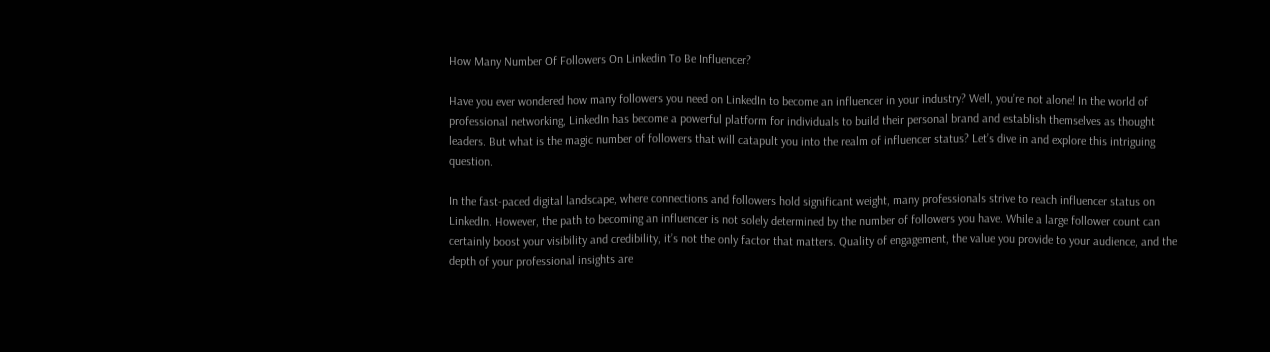How Many Number Of Followers On Linkedin To Be Influencer?

Have you ever wondered how many followers you need on LinkedIn to become an influencer in your industry? Well, you’re not alone! In the world of professional networking, LinkedIn has become a powerful platform for individuals to build their personal brand and establish themselves as thought leaders. But what is the magic number of followers that will catapult you into the realm of influencer status? Let’s dive in and explore this intriguing question.

In the fast-paced digital landscape, where connections and followers hold significant weight, many professionals strive to reach influencer status on LinkedIn. However, the path to becoming an influencer is not solely determined by the number of followers you have. While a large follower count can certainly boost your visibility and credibility, it’s not the only factor that matters. Quality of engagement, the value you provide to your audience, and the depth of your professional insights are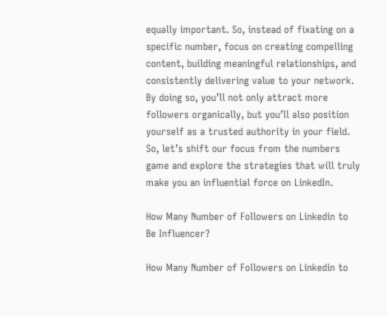equally important. So, instead of fixating on a specific number, focus on creating compelling content, building meaningful relationships, and consistently delivering value to your network. By doing so, you’ll not only attract more followers organically, but you’ll also position yourself as a trusted authority in your field. So, let’s shift our focus from the numbers game and explore the strategies that will truly make you an influential force on LinkedIn.

How Many Number of Followers on Linkedin to Be Influencer?

How Many Number of Followers on Linkedin to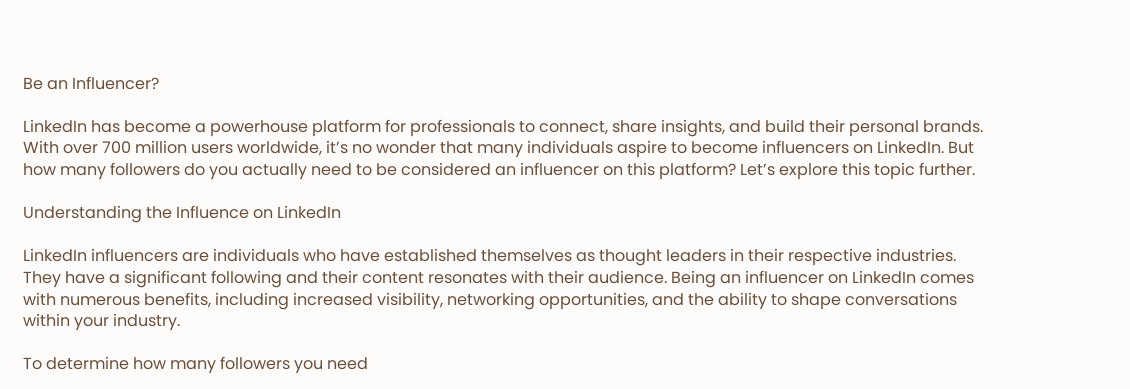Be an Influencer?

LinkedIn has become a powerhouse platform for professionals to connect, share insights, and build their personal brands. With over 700 million users worldwide, it’s no wonder that many individuals aspire to become influencers on LinkedIn. But how many followers do you actually need to be considered an influencer on this platform? Let’s explore this topic further.

Understanding the Influence on LinkedIn

LinkedIn influencers are individuals who have established themselves as thought leaders in their respective industries. They have a significant following and their content resonates with their audience. Being an influencer on LinkedIn comes with numerous benefits, including increased visibility, networking opportunities, and the ability to shape conversations within your industry.

To determine how many followers you need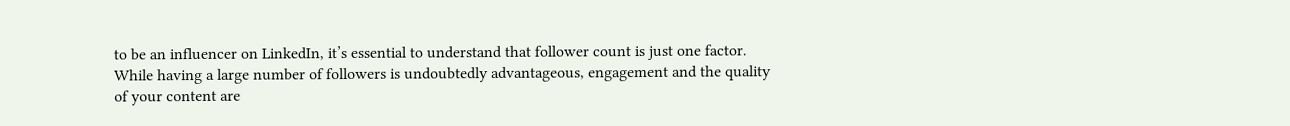to be an influencer on LinkedIn, it’s essential to understand that follower count is just one factor. While having a large number of followers is undoubtedly advantageous, engagement and the quality of your content are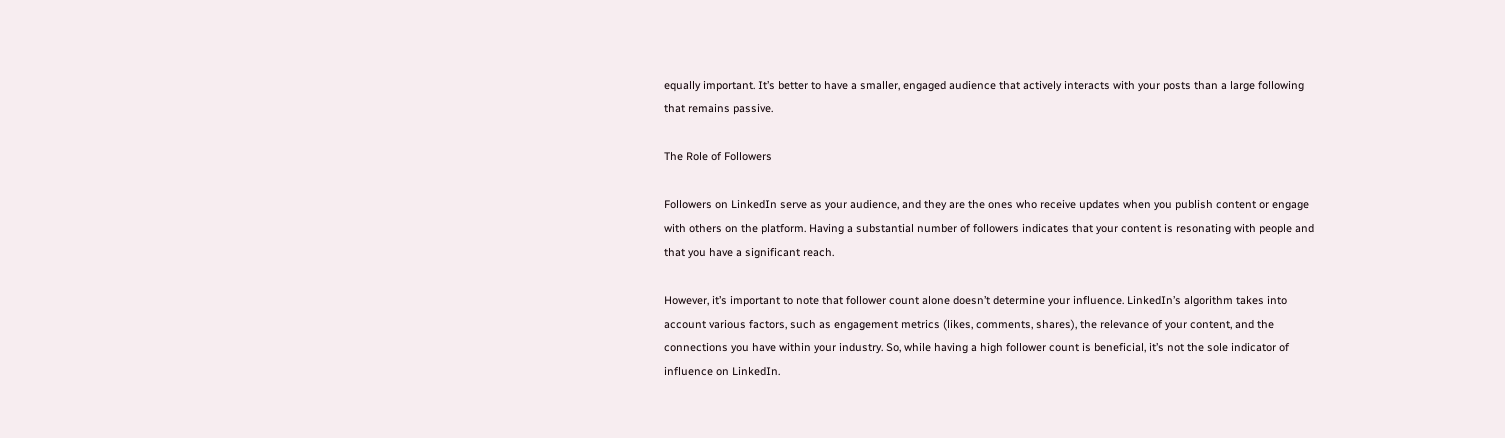equally important. It’s better to have a smaller, engaged audience that actively interacts with your posts than a large following that remains passive.

The Role of Followers

Followers on LinkedIn serve as your audience, and they are the ones who receive updates when you publish content or engage with others on the platform. Having a substantial number of followers indicates that your content is resonating with people and that you have a significant reach.

However, it’s important to note that follower count alone doesn’t determine your influence. LinkedIn’s algorithm takes into account various factors, such as engagement metrics (likes, comments, shares), the relevance of your content, and the connections you have within your industry. So, while having a high follower count is beneficial, it’s not the sole indicator of influence on LinkedIn.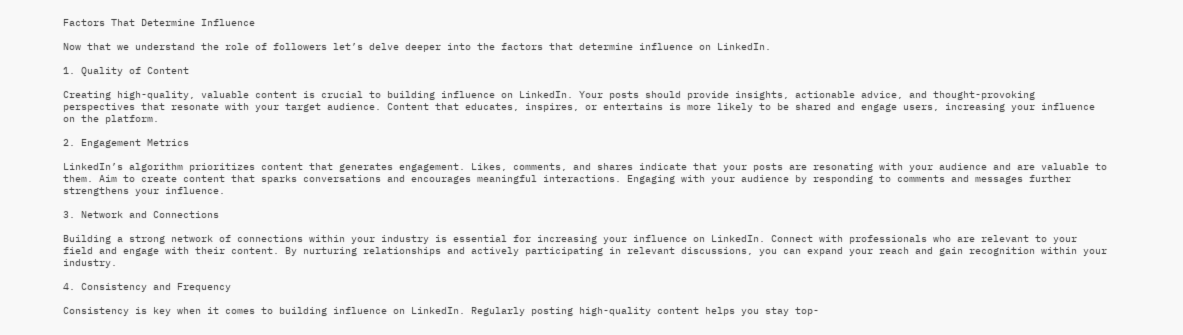Factors That Determine Influence

Now that we understand the role of followers let’s delve deeper into the factors that determine influence on LinkedIn.

1. Quality of Content

Creating high-quality, valuable content is crucial to building influence on LinkedIn. Your posts should provide insights, actionable advice, and thought-provoking perspectives that resonate with your target audience. Content that educates, inspires, or entertains is more likely to be shared and engage users, increasing your influence on the platform.

2. Engagement Metrics

LinkedIn’s algorithm prioritizes content that generates engagement. Likes, comments, and shares indicate that your posts are resonating with your audience and are valuable to them. Aim to create content that sparks conversations and encourages meaningful interactions. Engaging with your audience by responding to comments and messages further strengthens your influence.

3. Network and Connections

Building a strong network of connections within your industry is essential for increasing your influence on LinkedIn. Connect with professionals who are relevant to your field and engage with their content. By nurturing relationships and actively participating in relevant discussions, you can expand your reach and gain recognition within your industry.

4. Consistency and Frequency

Consistency is key when it comes to building influence on LinkedIn. Regularly posting high-quality content helps you stay top-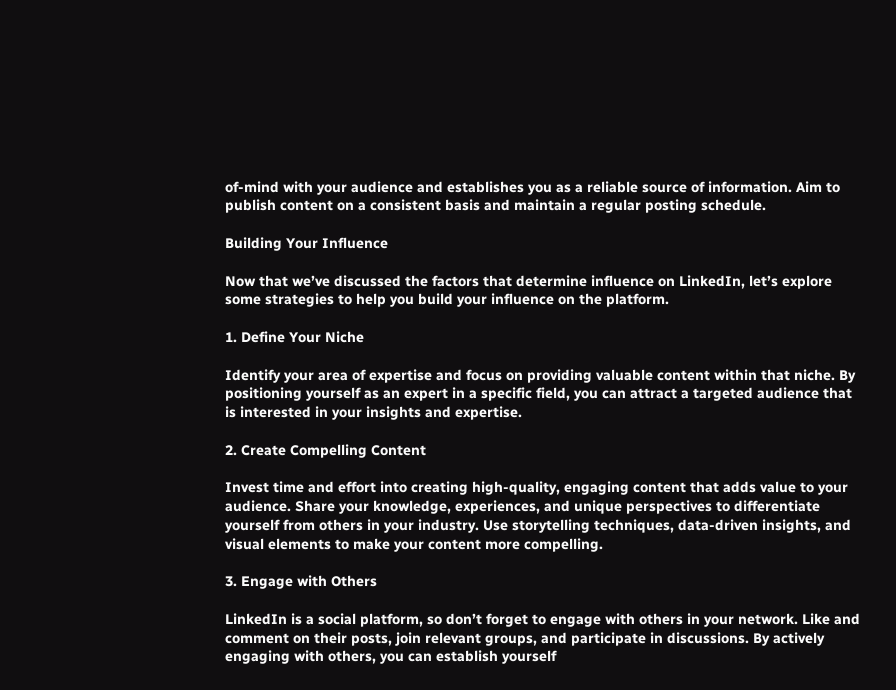of-mind with your audience and establishes you as a reliable source of information. Aim to publish content on a consistent basis and maintain a regular posting schedule.

Building Your Influence

Now that we’ve discussed the factors that determine influence on LinkedIn, let’s explore some strategies to help you build your influence on the platform.

1. Define Your Niche

Identify your area of expertise and focus on providing valuable content within that niche. By positioning yourself as an expert in a specific field, you can attract a targeted audience that is interested in your insights and expertise.

2. Create Compelling Content

Invest time and effort into creating high-quality, engaging content that adds value to your audience. Share your knowledge, experiences, and unique perspectives to differentiate yourself from others in your industry. Use storytelling techniques, data-driven insights, and visual elements to make your content more compelling.

3. Engage with Others

LinkedIn is a social platform, so don’t forget to engage with others in your network. Like and comment on their posts, join relevant groups, and participate in discussions. By actively engaging with others, you can establish yourself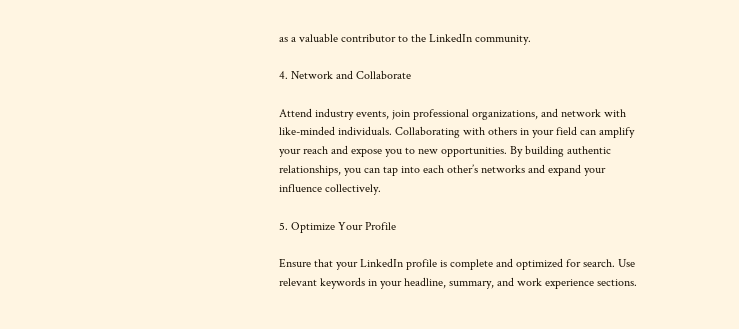as a valuable contributor to the LinkedIn community.

4. Network and Collaborate

Attend industry events, join professional organizations, and network with like-minded individuals. Collaborating with others in your field can amplify your reach and expose you to new opportunities. By building authentic relationships, you can tap into each other’s networks and expand your influence collectively.

5. Optimize Your Profile

Ensure that your LinkedIn profile is complete and optimized for search. Use relevant keywords in your headline, summary, and work experience sections.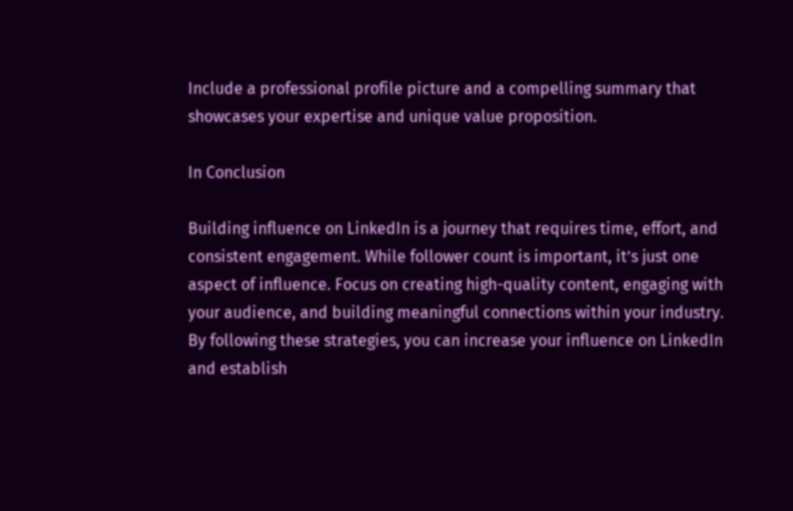Include a professional profile picture and a compelling summary that showcases your expertise and unique value proposition.

In Conclusion

Building influence on LinkedIn is a journey that requires time, effort, and consistent engagement. While follower count is important, it’s just one aspect of influence. Focus on creating high-quality content, engaging with your audience, and building meaningful connections within your industry. By following these strategies, you can increase your influence on LinkedIn and establish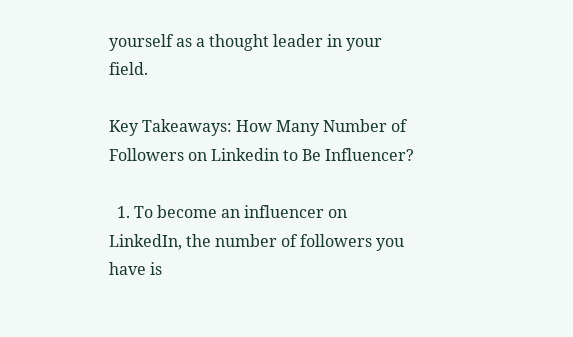yourself as a thought leader in your field.

Key Takeaways: How Many Number of Followers on Linkedin to Be Influencer?

  1. To become an influencer on LinkedIn, the number of followers you have is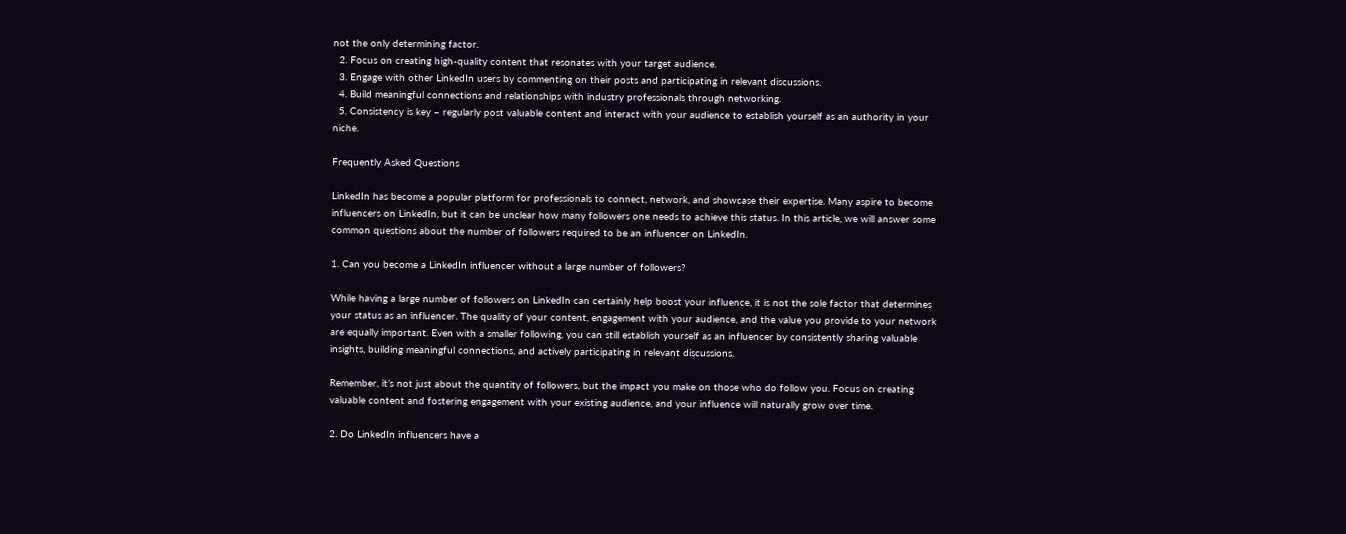not the only determining factor.
  2. Focus on creating high-quality content that resonates with your target audience.
  3. Engage with other LinkedIn users by commenting on their posts and participating in relevant discussions.
  4. Build meaningful connections and relationships with industry professionals through networking.
  5. Consistency is key – regularly post valuable content and interact with your audience to establish yourself as an authority in your niche.

Frequently Asked Questions

LinkedIn has become a popular platform for professionals to connect, network, and showcase their expertise. Many aspire to become influencers on LinkedIn, but it can be unclear how many followers one needs to achieve this status. In this article, we will answer some common questions about the number of followers required to be an influencer on LinkedIn.

1. Can you become a LinkedIn influencer without a large number of followers?

While having a large number of followers on LinkedIn can certainly help boost your influence, it is not the sole factor that determines your status as an influencer. The quality of your content, engagement with your audience, and the value you provide to your network are equally important. Even with a smaller following, you can still establish yourself as an influencer by consistently sharing valuable insights, building meaningful connections, and actively participating in relevant discussions.

Remember, it’s not just about the quantity of followers, but the impact you make on those who do follow you. Focus on creating valuable content and fostering engagement with your existing audience, and your influence will naturally grow over time.

2. Do LinkedIn influencers have a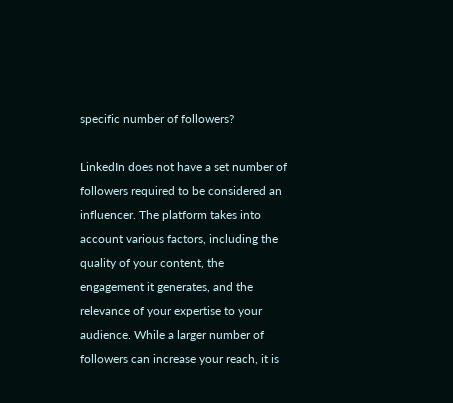specific number of followers?

LinkedIn does not have a set number of followers required to be considered an influencer. The platform takes into account various factors, including the quality of your content, the engagement it generates, and the relevance of your expertise to your audience. While a larger number of followers can increase your reach, it is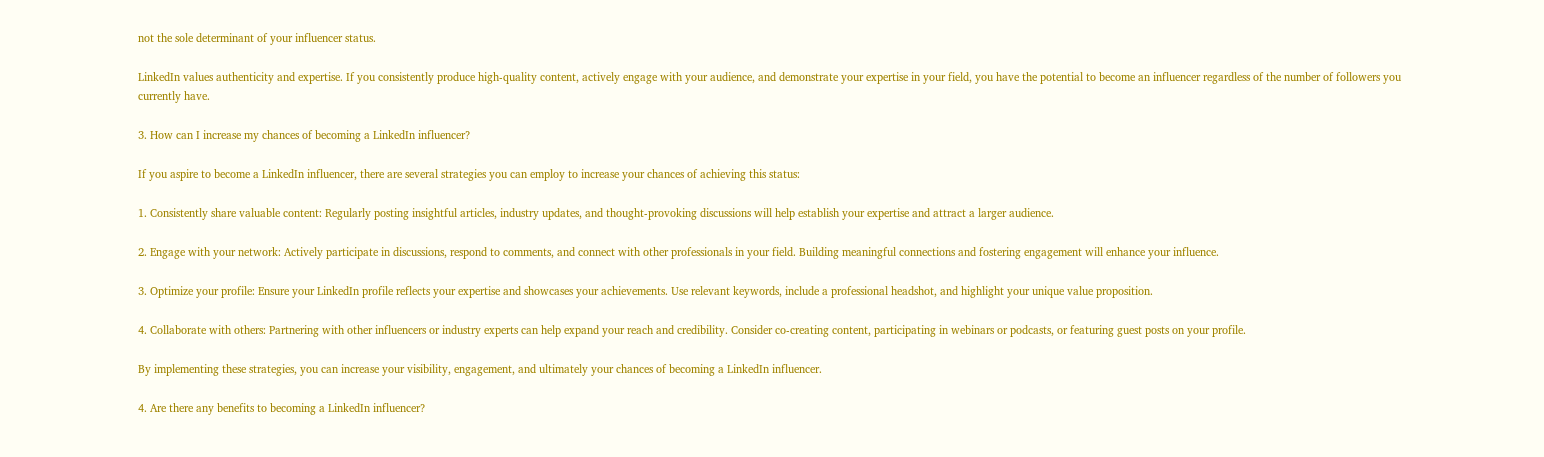not the sole determinant of your influencer status.

LinkedIn values authenticity and expertise. If you consistently produce high-quality content, actively engage with your audience, and demonstrate your expertise in your field, you have the potential to become an influencer regardless of the number of followers you currently have.

3. How can I increase my chances of becoming a LinkedIn influencer?

If you aspire to become a LinkedIn influencer, there are several strategies you can employ to increase your chances of achieving this status:

1. Consistently share valuable content: Regularly posting insightful articles, industry updates, and thought-provoking discussions will help establish your expertise and attract a larger audience.

2. Engage with your network: Actively participate in discussions, respond to comments, and connect with other professionals in your field. Building meaningful connections and fostering engagement will enhance your influence.

3. Optimize your profile: Ensure your LinkedIn profile reflects your expertise and showcases your achievements. Use relevant keywords, include a professional headshot, and highlight your unique value proposition.

4. Collaborate with others: Partnering with other influencers or industry experts can help expand your reach and credibility. Consider co-creating content, participating in webinars or podcasts, or featuring guest posts on your profile.

By implementing these strategies, you can increase your visibility, engagement, and ultimately your chances of becoming a LinkedIn influencer.

4. Are there any benefits to becoming a LinkedIn influencer?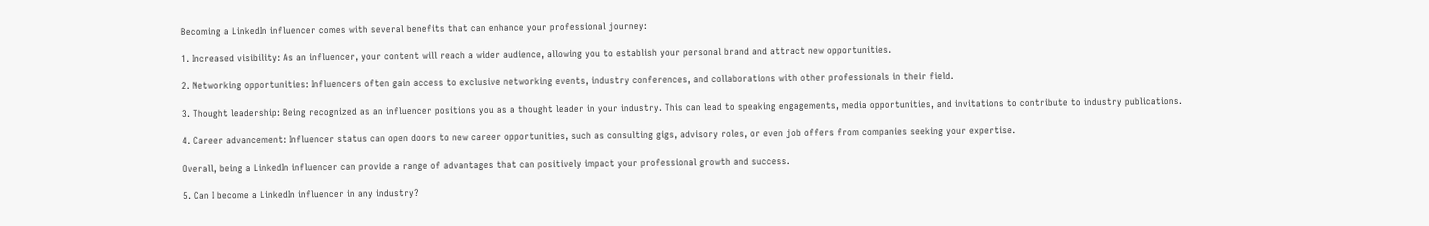Becoming a LinkedIn influencer comes with several benefits that can enhance your professional journey:

1. Increased visibility: As an influencer, your content will reach a wider audience, allowing you to establish your personal brand and attract new opportunities.

2. Networking opportunities: Influencers often gain access to exclusive networking events, industry conferences, and collaborations with other professionals in their field.

3. Thought leadership: Being recognized as an influencer positions you as a thought leader in your industry. This can lead to speaking engagements, media opportunities, and invitations to contribute to industry publications.

4. Career advancement: Influencer status can open doors to new career opportunities, such as consulting gigs, advisory roles, or even job offers from companies seeking your expertise.

Overall, being a LinkedIn influencer can provide a range of advantages that can positively impact your professional growth and success.

5. Can I become a LinkedIn influencer in any industry?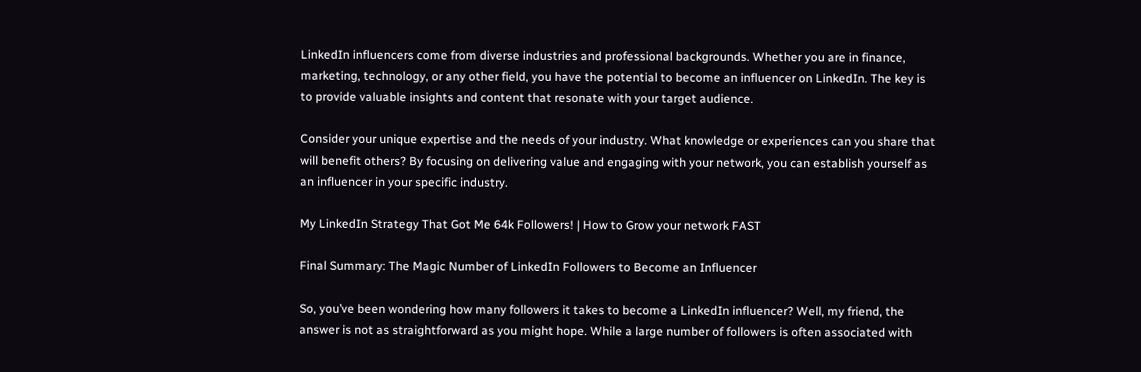LinkedIn influencers come from diverse industries and professional backgrounds. Whether you are in finance, marketing, technology, or any other field, you have the potential to become an influencer on LinkedIn. The key is to provide valuable insights and content that resonate with your target audience.

Consider your unique expertise and the needs of your industry. What knowledge or experiences can you share that will benefit others? By focusing on delivering value and engaging with your network, you can establish yourself as an influencer in your specific industry.

My LinkedIn Strategy That Got Me 64k Followers! | How to Grow your network FAST

Final Summary: The Magic Number of LinkedIn Followers to Become an Influencer

So, you’ve been wondering how many followers it takes to become a LinkedIn influencer? Well, my friend, the answer is not as straightforward as you might hope. While a large number of followers is often associated with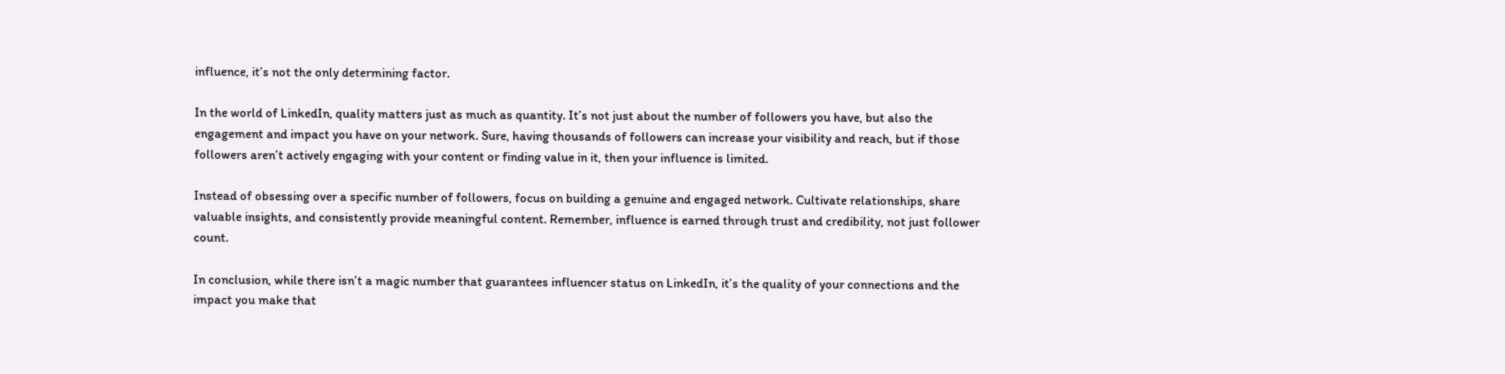influence, it’s not the only determining factor.

In the world of LinkedIn, quality matters just as much as quantity. It’s not just about the number of followers you have, but also the engagement and impact you have on your network. Sure, having thousands of followers can increase your visibility and reach, but if those followers aren’t actively engaging with your content or finding value in it, then your influence is limited.

Instead of obsessing over a specific number of followers, focus on building a genuine and engaged network. Cultivate relationships, share valuable insights, and consistently provide meaningful content. Remember, influence is earned through trust and credibility, not just follower count.

In conclusion, while there isn’t a magic number that guarantees influencer status on LinkedIn, it’s the quality of your connections and the impact you make that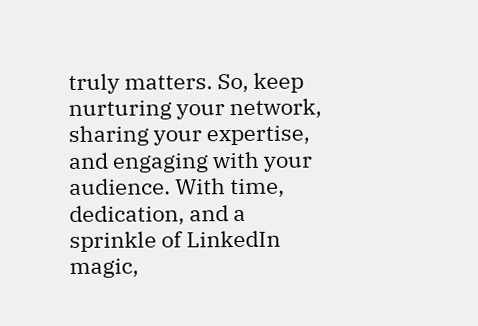truly matters. So, keep nurturing your network, sharing your expertise, and engaging with your audience. With time, dedication, and a sprinkle of LinkedIn magic,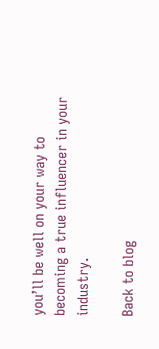you’ll be well on your way to becoming a true influencer in your industry.

Back to blog